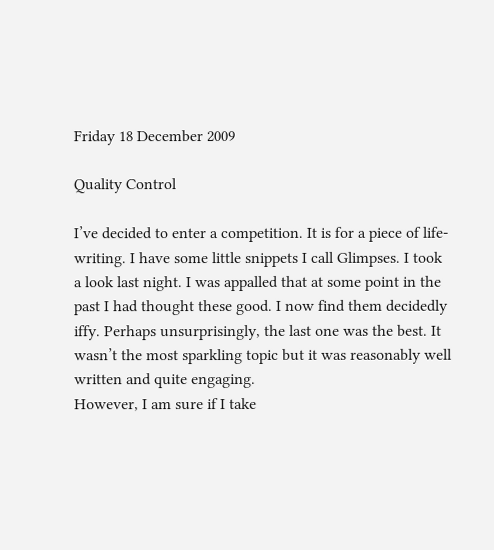Friday 18 December 2009

Quality Control

I’ve decided to enter a competition. It is for a piece of life-writing. I have some little snippets I call Glimpses. I took a look last night. I was appalled that at some point in the past I had thought these good. I now find them decidedly iffy. Perhaps unsurprisingly, the last one was the best. It wasn’t the most sparkling topic but it was reasonably well written and quite engaging.
However, I am sure if I take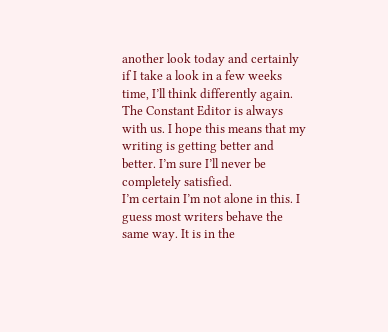another look today and certainly if I take a look in a few weeks time, I’ll think differently again. The Constant Editor is always with us. I hope this means that my writing is getting better and better. I’m sure I’ll never be completely satisfied.
I’m certain I’m not alone in this. I guess most writers behave the same way. It is in the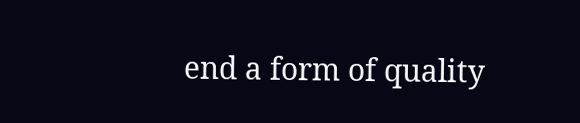end a form of quality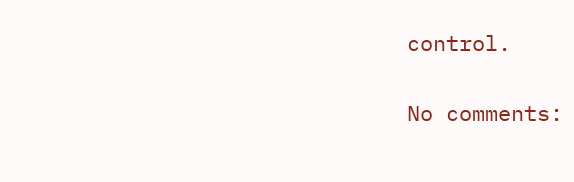control.

No comments: